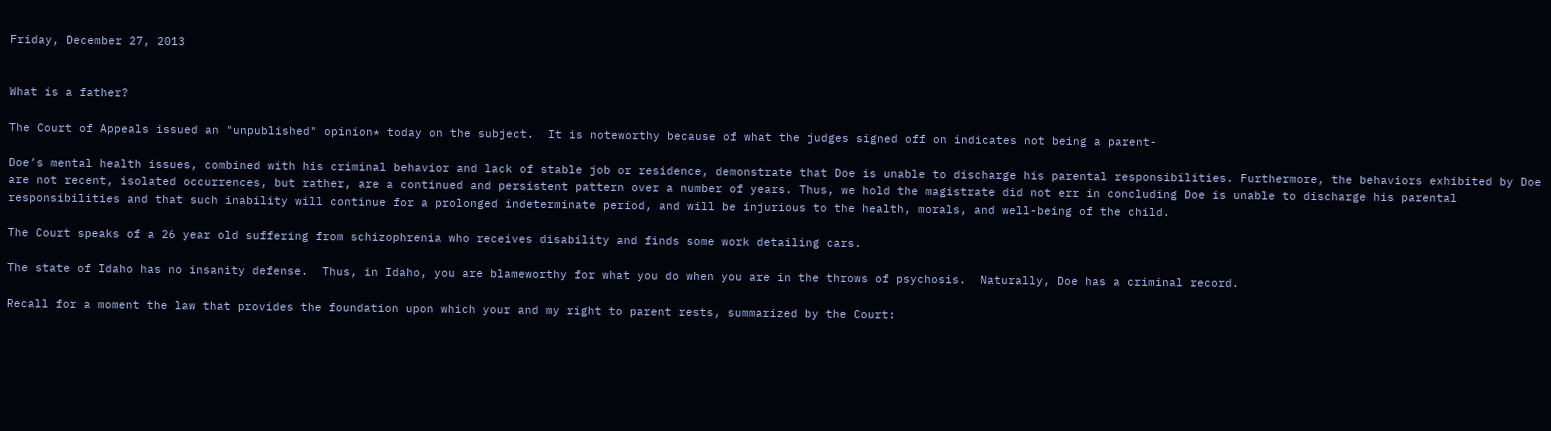Friday, December 27, 2013


What is a father?

The Court of Appeals issued an "unpublished" opinion* today on the subject.  It is noteworthy because of what the judges signed off on indicates not being a parent-

Doe’s mental health issues, combined with his criminal behavior and lack of stable job or residence, demonstrate that Doe is unable to discharge his parental responsibilities. Furthermore, the behaviors exhibited by Doe are not recent, isolated occurrences, but rather, are a continued and persistent pattern over a number of years. Thus, we hold the magistrate did not err in concluding Doe is unable to discharge his parental responsibilities and that such inability will continue for a prolonged indeterminate period, and will be injurious to the health, morals, and well-being of the child.

The Court speaks of a 26 year old suffering from schizophrenia who receives disability and finds some work detailing cars.

The state of Idaho has no insanity defense.  Thus, in Idaho, you are blameworthy for what you do when you are in the throws of psychosis.  Naturally, Doe has a criminal record.

Recall for a moment the law that provides the foundation upon which your and my right to parent rests, summarized by the Court: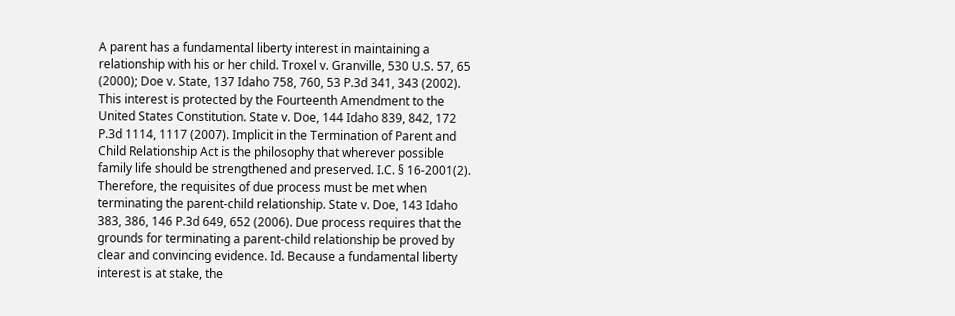A parent has a fundamental liberty interest in maintaining a relationship with his or her child. Troxel v. Granville, 530 U.S. 57, 65 (2000); Doe v. State, 137 Idaho 758, 760, 53 P.3d 341, 343 (2002). This interest is protected by the Fourteenth Amendment to the United States Constitution. State v. Doe, 144 Idaho 839, 842, 172 P.3d 1114, 1117 (2007). Implicit in the Termination of Parent and Child Relationship Act is the philosophy that wherever possible family life should be strengthened and preserved. I.C. § 16-2001(2). Therefore, the requisites of due process must be met when terminating the parent-child relationship. State v. Doe, 143 Idaho 383, 386, 146 P.3d 649, 652 (2006). Due process requires that the grounds for terminating a parent-child relationship be proved by clear and convincing evidence. Id. Because a fundamental liberty interest is at stake, the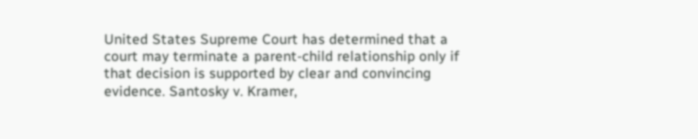United States Supreme Court has determined that a court may terminate a parent-child relationship only if that decision is supported by clear and convincing evidence. Santosky v. Kramer,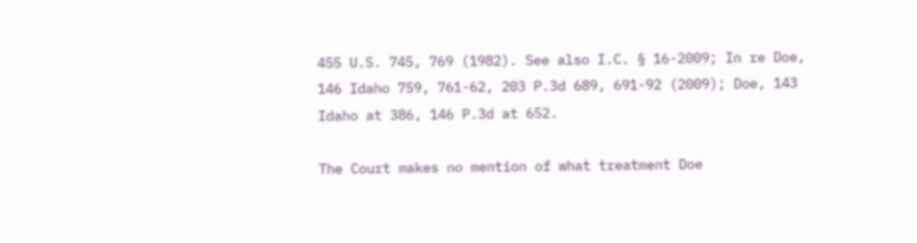455 U.S. 745, 769 (1982). See also I.C. § 16-2009; In re Doe, 146 Idaho 759, 761-62, 203 P.3d 689, 691-92 (2009); Doe, 143 Idaho at 386, 146 P.3d at 652.

The Court makes no mention of what treatment Doe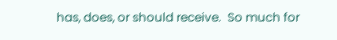has, does, or should receive.  So much for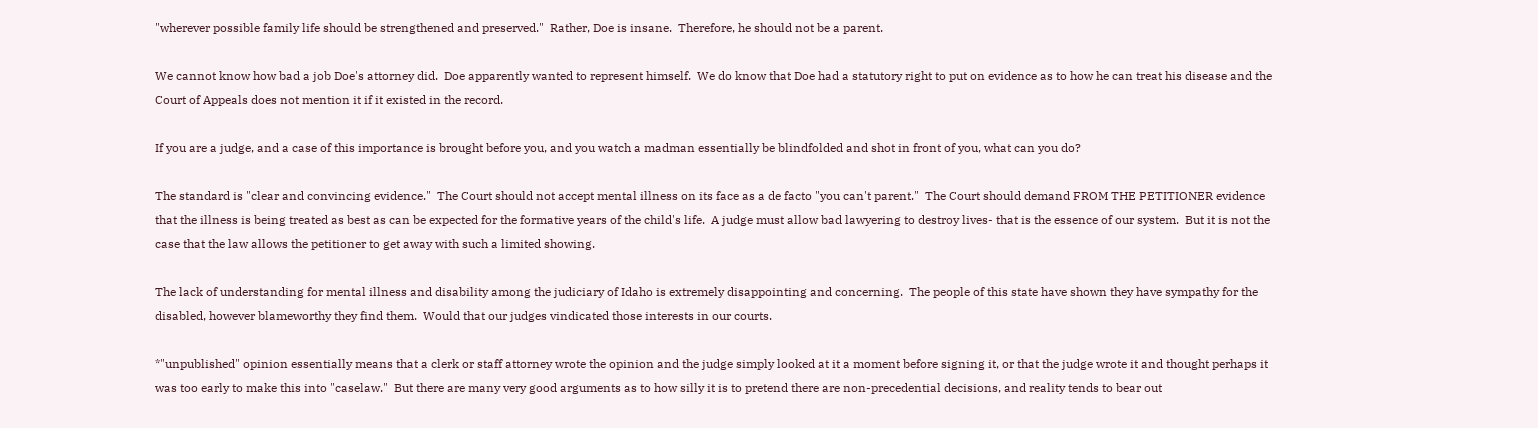"wherever possible family life should be strengthened and preserved."  Rather, Doe is insane.  Therefore, he should not be a parent.

We cannot know how bad a job Doe's attorney did.  Doe apparently wanted to represent himself.  We do know that Doe had a statutory right to put on evidence as to how he can treat his disease and the Court of Appeals does not mention it if it existed in the record.

If you are a judge, and a case of this importance is brought before you, and you watch a madman essentially be blindfolded and shot in front of you, what can you do?

The standard is "clear and convincing evidence."  The Court should not accept mental illness on its face as a de facto "you can't parent."  The Court should demand FROM THE PETITIONER evidence that the illness is being treated as best as can be expected for the formative years of the child's life.  A judge must allow bad lawyering to destroy lives- that is the essence of our system.  But it is not the case that the law allows the petitioner to get away with such a limited showing.

The lack of understanding for mental illness and disability among the judiciary of Idaho is extremely disappointing and concerning.  The people of this state have shown they have sympathy for the disabled, however blameworthy they find them.  Would that our judges vindicated those interests in our courts.

*"unpublished" opinion essentially means that a clerk or staff attorney wrote the opinion and the judge simply looked at it a moment before signing it, or that the judge wrote it and thought perhaps it was too early to make this into "caselaw."  But there are many very good arguments as to how silly it is to pretend there are non-precedential decisions, and reality tends to bear out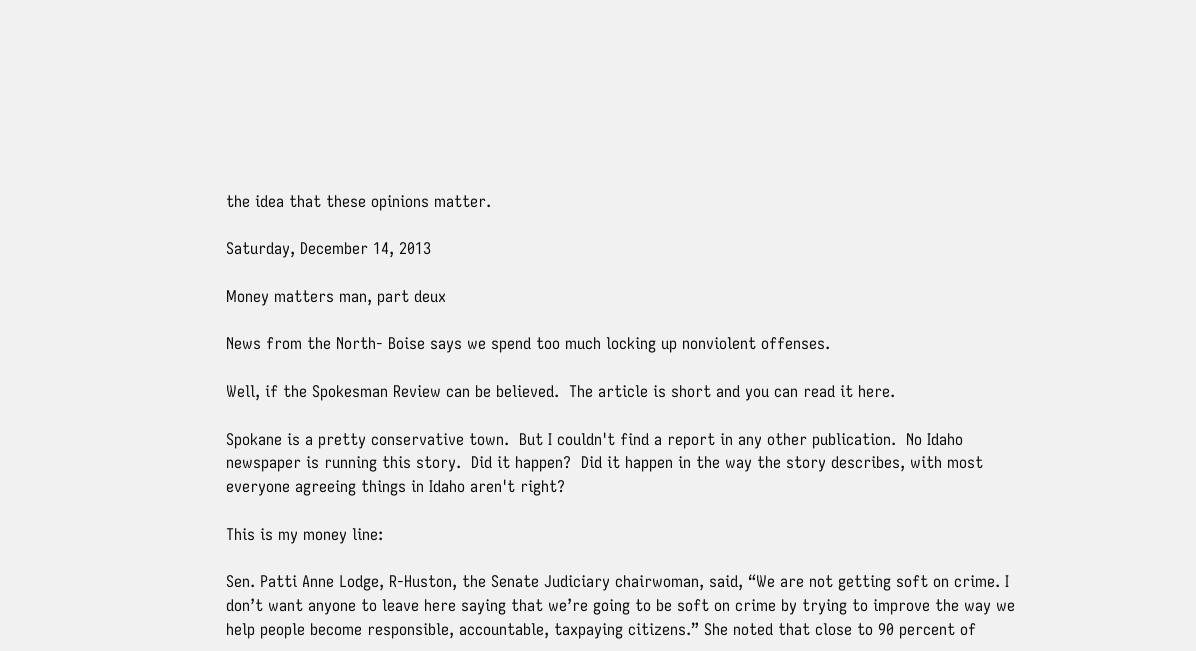the idea that these opinions matter.

Saturday, December 14, 2013

Money matters man, part deux

News from the North- Boise says we spend too much locking up nonviolent offenses.

Well, if the Spokesman Review can be believed.  The article is short and you can read it here.

Spokane is a pretty conservative town.  But I couldn't find a report in any other publication.  No Idaho newspaper is running this story.  Did it happen?  Did it happen in the way the story describes, with most everyone agreeing things in Idaho aren't right?

This is my money line:

Sen. Patti Anne Lodge, R-Huston, the Senate Judiciary chairwoman, said, “We are not getting soft on crime. I don’t want anyone to leave here saying that we’re going to be soft on crime by trying to improve the way we help people become responsible, accountable, taxpaying citizens.” She noted that close to 90 percent of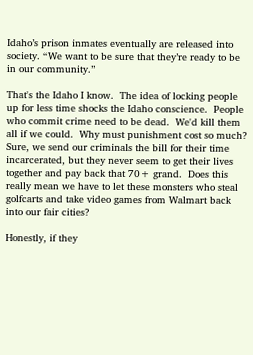Idaho’s prison inmates eventually are released into society. “We want to be sure that they’re ready to be in our community.”

That's the Idaho I know.  The idea of locking people up for less time shocks the Idaho conscience.  People who commit crime need to be dead.  We'd kill them all if we could.  Why must punishment cost so much?  Sure, we send our criminals the bill for their time incarcerated, but they never seem to get their lives together and pay back that 70+ grand.  Does this really mean we have to let these monsters who steal golfcarts and take video games from Walmart back into our fair cities?

Honestly, if they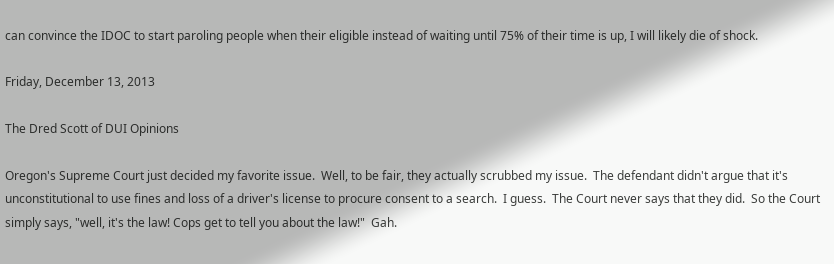can convince the IDOC to start paroling people when their eligible instead of waiting until 75% of their time is up, I will likely die of shock.

Friday, December 13, 2013

The Dred Scott of DUI Opinions

Oregon's Supreme Court just decided my favorite issue.  Well, to be fair, they actually scrubbed my issue.  The defendant didn't argue that it's unconstitutional to use fines and loss of a driver's license to procure consent to a search.  I guess.  The Court never says that they did.  So the Court simply says, "well, it's the law! Cops get to tell you about the law!"  Gah.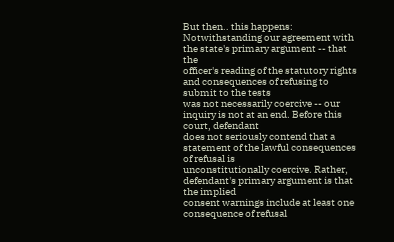But then.. this happens:
Notwithstanding our agreement with the state's primary argument -- that the
officer's reading of the statutory rights and consequences of refusing to submit to the tests
was not necessarily coercive -- our inquiry is not at an end. Before this court, defendant
does not seriously contend that a statement of the lawful consequences of refusal is
unconstitutionally coercive. Rather, defendant's primary argument is that the implied
consent warnings include at least one consequence of refusal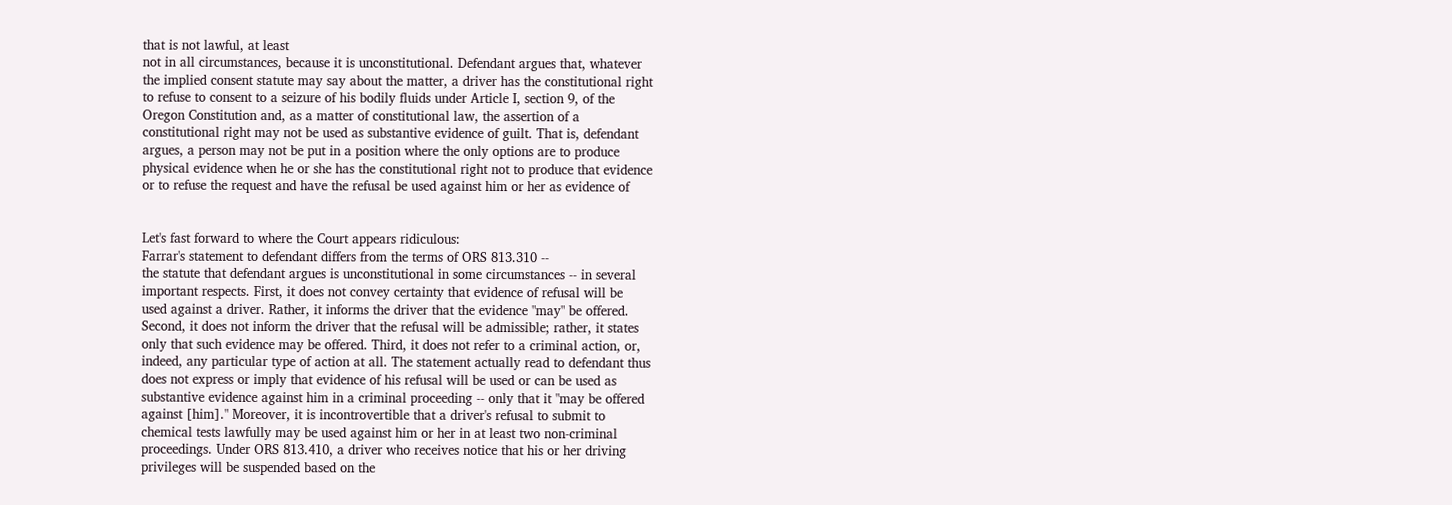that is not lawful, at least
not in all circumstances, because it is unconstitutional. Defendant argues that, whatever
the implied consent statute may say about the matter, a driver has the constitutional right
to refuse to consent to a seizure of his bodily fluids under Article I, section 9, of the
Oregon Constitution and, as a matter of constitutional law, the assertion of a
constitutional right may not be used as substantive evidence of guilt. That is, defendant
argues, a person may not be put in a position where the only options are to produce
physical evidence when he or she has the constitutional right not to produce that evidence
or to refuse the request and have the refusal be used against him or her as evidence of


Let's fast forward to where the Court appears ridiculous:
Farrar's statement to defendant differs from the terms of ORS 813.310 --
the statute that defendant argues is unconstitutional in some circumstances -- in several
important respects. First, it does not convey certainty that evidence of refusal will be
used against a driver. Rather, it informs the driver that the evidence "may" be offered.
Second, it does not inform the driver that the refusal will be admissible; rather, it states
only that such evidence may be offered. Third, it does not refer to a criminal action, or,
indeed, any particular type of action at all. The statement actually read to defendant thus
does not express or imply that evidence of his refusal will be used or can be used as
substantive evidence against him in a criminal proceeding -- only that it "may be offered
against [him]." Moreover, it is incontrovertible that a driver's refusal to submit to
chemical tests lawfully may be used against him or her in at least two non-criminal
proceedings. Under ORS 813.410, a driver who receives notice that his or her driving
privileges will be suspended based on the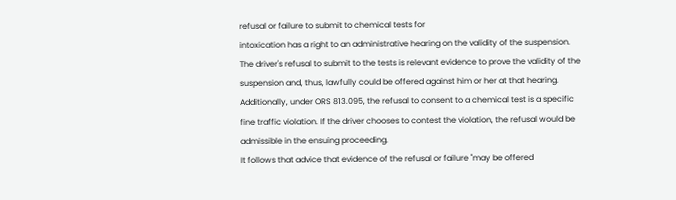refusal or failure to submit to chemical tests for
intoxication has a right to an administrative hearing on the validity of the suspension.
The driver's refusal to submit to the tests is relevant evidence to prove the validity of the
suspension and, thus, lawfully could be offered against him or her at that hearing.
Additionally, under ORS 813.095, the refusal to consent to a chemical test is a specific
fine traffic violation. If the driver chooses to contest the violation, the refusal would be
admissible in the ensuing proceeding.
It follows that advice that evidence of the refusal or failure "may be offered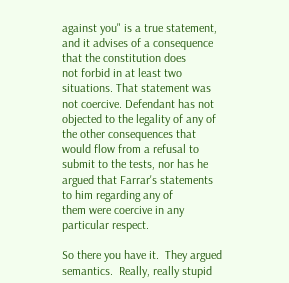against you" is a true statement, and it advises of a consequence that the constitution does
not forbid in at least two situations. That statement was not coercive. Defendant has not
objected to the legality of any of the other consequences that would flow from a refusal to
submit to the tests, nor has he argued that Farrar's statements to him regarding any of
them were coercive in any particular respect.

So there you have it.  They argued semantics.  Really, really stupid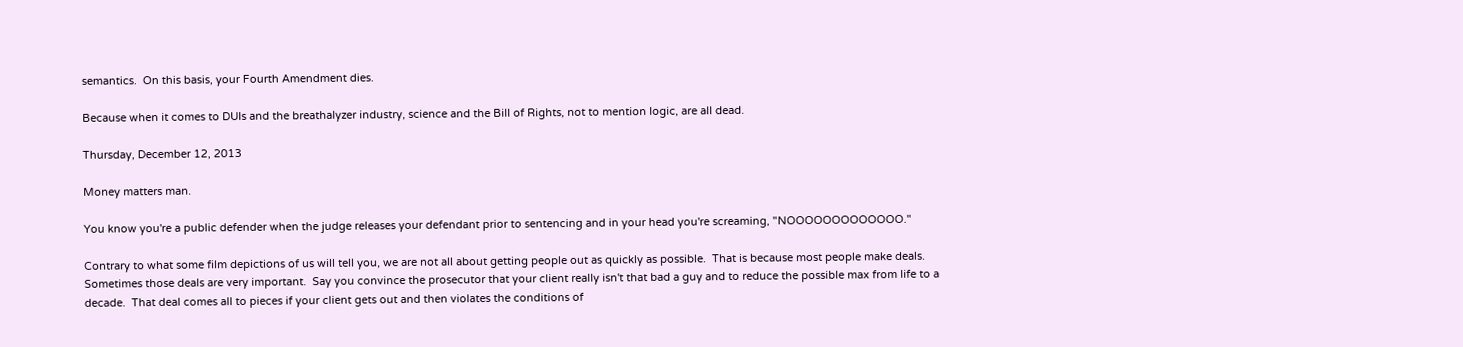semantics.  On this basis, your Fourth Amendment dies.

Because when it comes to DUIs and the breathalyzer industry, science and the Bill of Rights, not to mention logic, are all dead.

Thursday, December 12, 2013

Money matters man.

You know you're a public defender when the judge releases your defendant prior to sentencing and in your head you're screaming, "NOOOOOOOOOOOOO."

Contrary to what some film depictions of us will tell you, we are not all about getting people out as quickly as possible.  That is because most people make deals.  Sometimes those deals are very important.  Say you convince the prosecutor that your client really isn't that bad a guy and to reduce the possible max from life to a decade.  That deal comes all to pieces if your client gets out and then violates the conditions of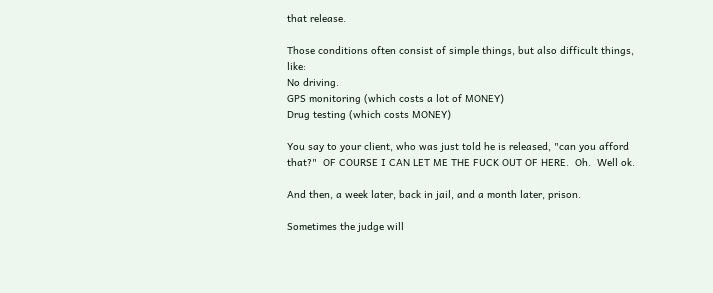that release.

Those conditions often consist of simple things, but also difficult things, like:
No driving.
GPS monitoring (which costs a lot of MONEY)
Drug testing (which costs MONEY)

You say to your client, who was just told he is released, "can you afford that?"  OF COURSE I CAN LET ME THE FUCK OUT OF HERE.  Oh.  Well ok.

And then, a week later, back in jail, and a month later, prison.

Sometimes the judge will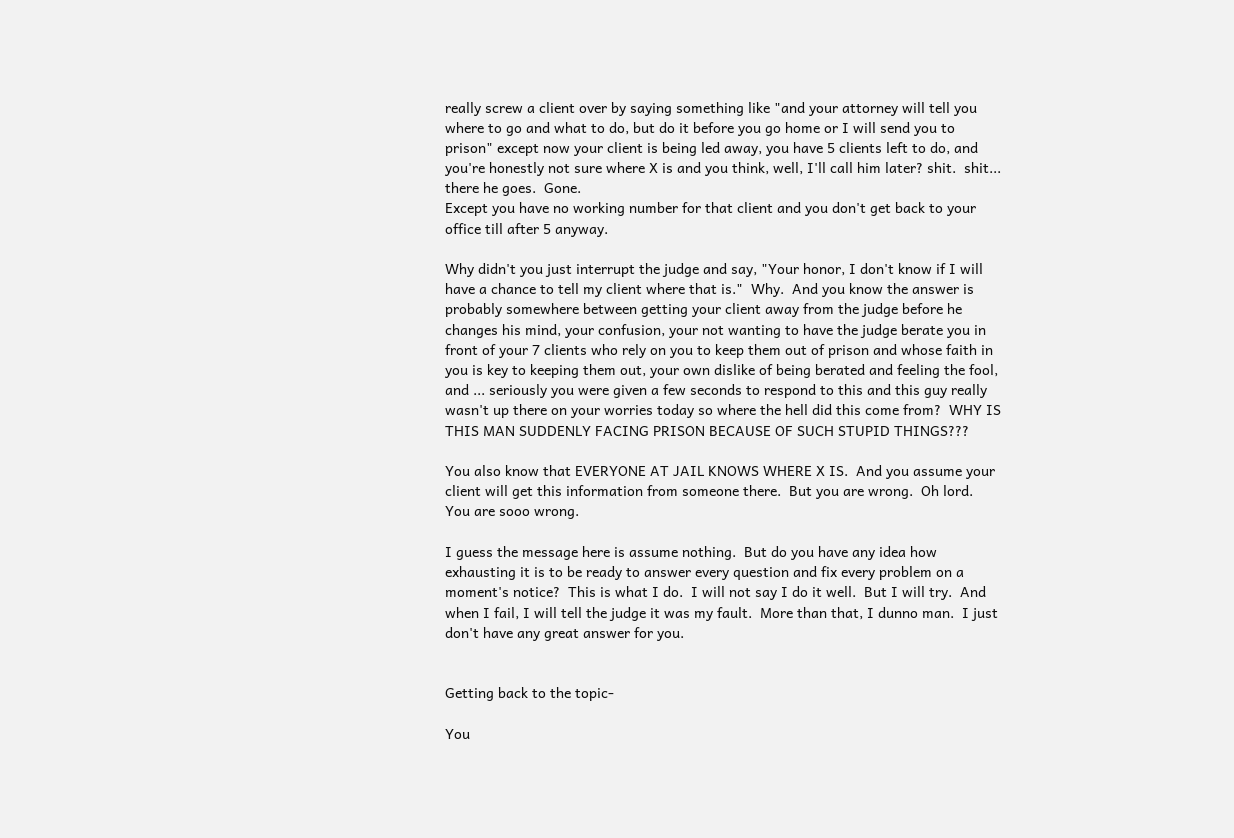really screw a client over by saying something like "and your attorney will tell you where to go and what to do, but do it before you go home or I will send you to prison" except now your client is being led away, you have 5 clients left to do, and you're honestly not sure where X is and you think, well, I'll call him later? shit.  shit... there he goes.  Gone.
Except you have no working number for that client and you don't get back to your office till after 5 anyway.

Why didn't you just interrupt the judge and say, "Your honor, I don't know if I will have a chance to tell my client where that is."  Why.  And you know the answer is probably somewhere between getting your client away from the judge before he changes his mind, your confusion, your not wanting to have the judge berate you in front of your 7 clients who rely on you to keep them out of prison and whose faith in you is key to keeping them out, your own dislike of being berated and feeling the fool, and ... seriously you were given a few seconds to respond to this and this guy really wasn't up there on your worries today so where the hell did this come from?  WHY IS THIS MAN SUDDENLY FACING PRISON BECAUSE OF SUCH STUPID THINGS???

You also know that EVERYONE AT JAIL KNOWS WHERE X IS.  And you assume your client will get this information from someone there.  But you are wrong.  Oh lord.  You are sooo wrong.

I guess the message here is assume nothing.  But do you have any idea how exhausting it is to be ready to answer every question and fix every problem on a moment's notice?  This is what I do.  I will not say I do it well.  But I will try.  And when I fail, I will tell the judge it was my fault.  More than that, I dunno man.  I just don't have any great answer for you.


Getting back to the topic-

You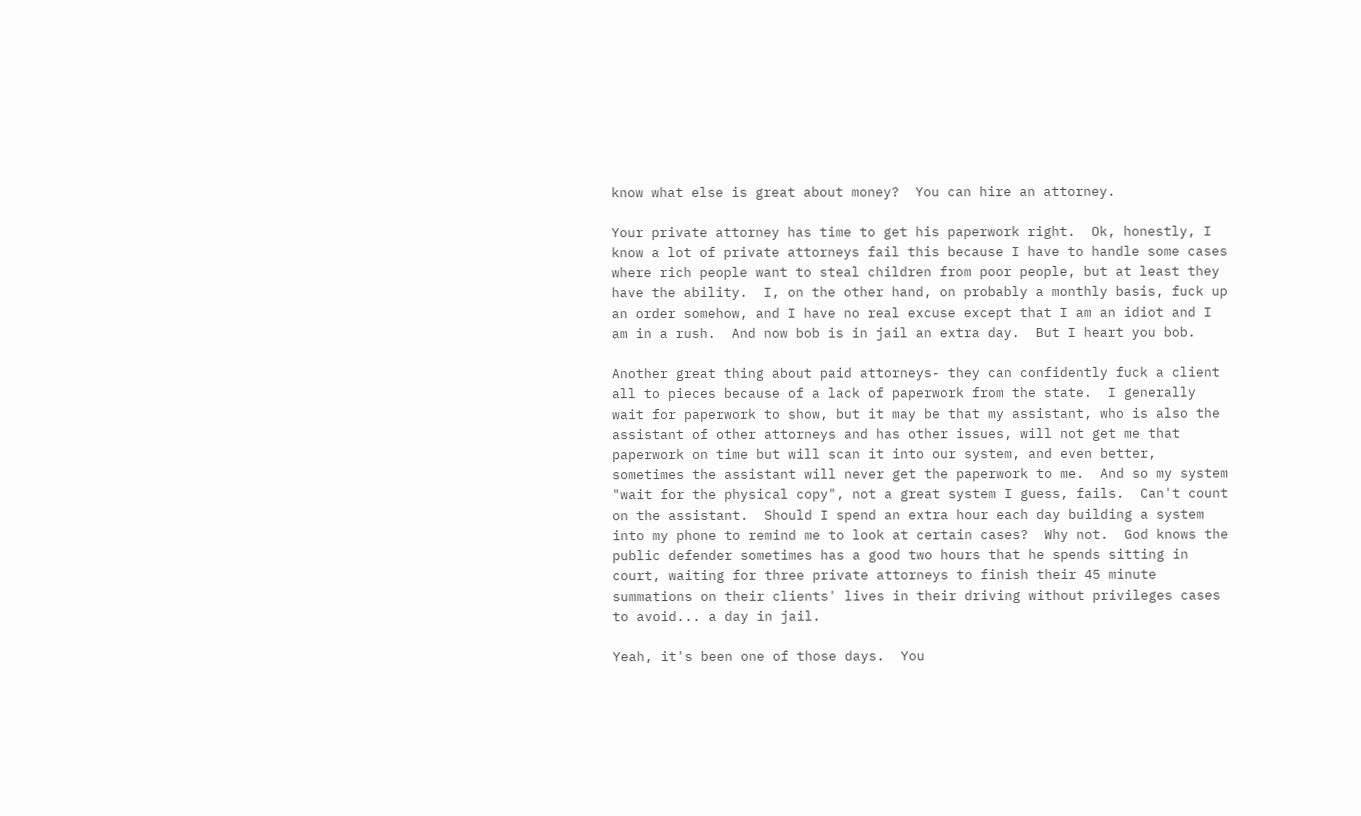know what else is great about money?  You can hire an attorney.

Your private attorney has time to get his paperwork right.  Ok, honestly, I know a lot of private attorneys fail this because I have to handle some cases where rich people want to steal children from poor people, but at least they have the ability.  I, on the other hand, on probably a monthly basis, fuck up an order somehow, and I have no real excuse except that I am an idiot and I am in a rush.  And now bob is in jail an extra day.  But I heart you bob.

Another great thing about paid attorneys- they can confidently fuck a client all to pieces because of a lack of paperwork from the state.  I generally wait for paperwork to show, but it may be that my assistant, who is also the assistant of other attorneys and has other issues, will not get me that paperwork on time but will scan it into our system, and even better, sometimes the assistant will never get the paperwork to me.  And so my system "wait for the physical copy", not a great system I guess, fails.  Can't count on the assistant.  Should I spend an extra hour each day building a system into my phone to remind me to look at certain cases?  Why not.  God knows the public defender sometimes has a good two hours that he spends sitting in court, waiting for three private attorneys to finish their 45 minute summations on their clients' lives in their driving without privileges cases to avoid... a day in jail.

Yeah, it's been one of those days.  You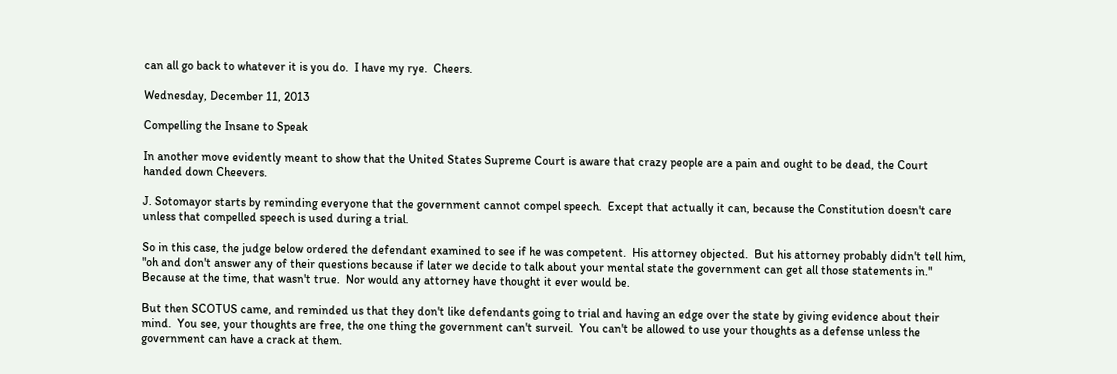can all go back to whatever it is you do.  I have my rye.  Cheers.

Wednesday, December 11, 2013

Compelling the Insane to Speak

In another move evidently meant to show that the United States Supreme Court is aware that crazy people are a pain and ought to be dead, the Court handed down Cheevers.

J. Sotomayor starts by reminding everyone that the government cannot compel speech.  Except that actually it can, because the Constitution doesn't care unless that compelled speech is used during a trial.

So in this case, the judge below ordered the defendant examined to see if he was competent.  His attorney objected.  But his attorney probably didn't tell him, "oh and don't answer any of their questions because if later we decide to talk about your mental state the government can get all those statements in."  Because at the time, that wasn't true.  Nor would any attorney have thought it ever would be.

But then SCOTUS came, and reminded us that they don't like defendants going to trial and having an edge over the state by giving evidence about their mind.  You see, your thoughts are free, the one thing the government can't surveil.  You can't be allowed to use your thoughts as a defense unless the government can have a crack at them.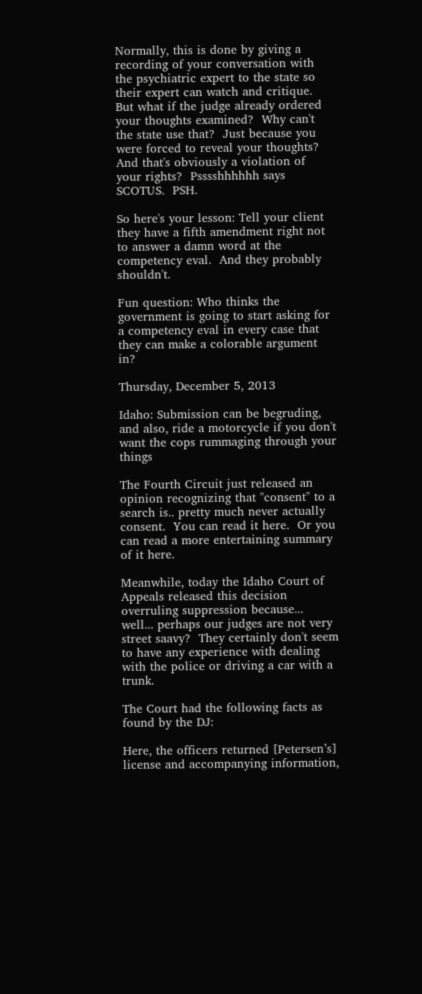Normally, this is done by giving a recording of your conversation with the psychiatric expert to the state so their expert can watch and critique.  But what if the judge already ordered your thoughts examined?  Why can't the state use that?  Just because you were forced to reveal your thoughts?  And that's obviously a violation of your rights?  Psssshhhhhh says SCOTUS.  PSH.

So here's your lesson: Tell your client they have a fifth amendment right not to answer a damn word at the competency eval.  And they probably shouldn't.

Fun question: Who thinks the government is going to start asking for a competency eval in every case that they can make a colorable argument in?

Thursday, December 5, 2013

Idaho: Submission can be begruding, and also, ride a motorcycle if you don't want the cops rummaging through your things

The Fourth Circuit just released an opinion recognizing that "consent" to a search is.. pretty much never actually consent.  You can read it here.  Or you can read a more entertaining summary of it here.

Meanwhile, today the Idaho Court of Appeals released this decision overruling suppression because... well... perhaps our judges are not very street saavy?  They certainly don't seem to have any experience with dealing with the police or driving a car with a trunk.

The Court had the following facts as found by the DJ:

Here, the officers returned [Petersen’s] license and accompanying information,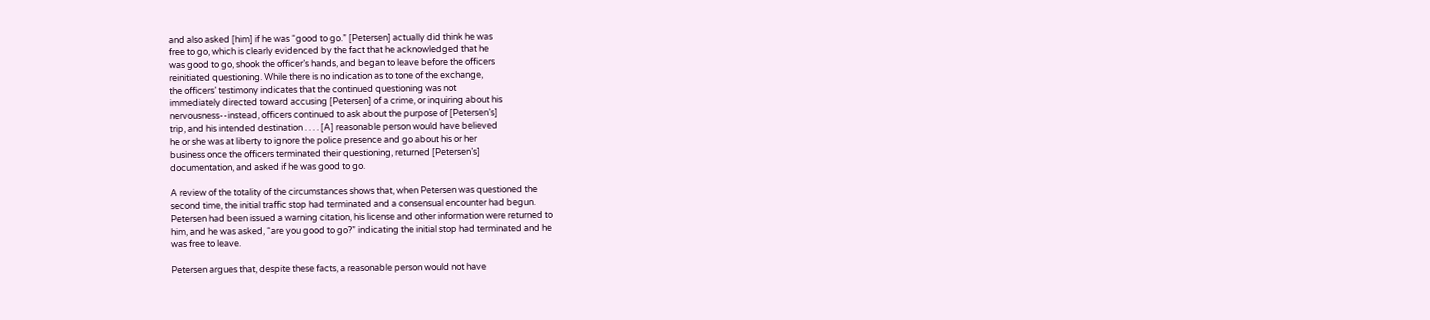and also asked [him] if he was “good to go.” [Petersen] actually did think he was
free to go, which is clearly evidenced by the fact that he acknowledged that he
was good to go, shook the officer’s hands, and began to leave before the officers
reinitiated questioning. While there is no indication as to tone of the exchange,
the officers’ testimony indicates that the continued questioning was not
immediately directed toward accusing [Petersen] of a crime, or inquiring about his
nervousness--instead, officers continued to ask about the purpose of [Petersen’s]
trip, and his intended destination . . . . [A] reasonable person would have believed
he or she was at liberty to ignore the police presence and go about his or her
business once the officers terminated their questioning, returned [Petersen’s]
documentation, and asked if he was good to go.

A review of the totality of the circumstances shows that, when Petersen was questioned the
second time, the initial traffic stop had terminated and a consensual encounter had begun.
Petersen had been issued a warning citation, his license and other information were returned to
him, and he was asked, “are you good to go?” indicating the initial stop had terminated and he
was free to leave.

Petersen argues that, despite these facts, a reasonable person would not have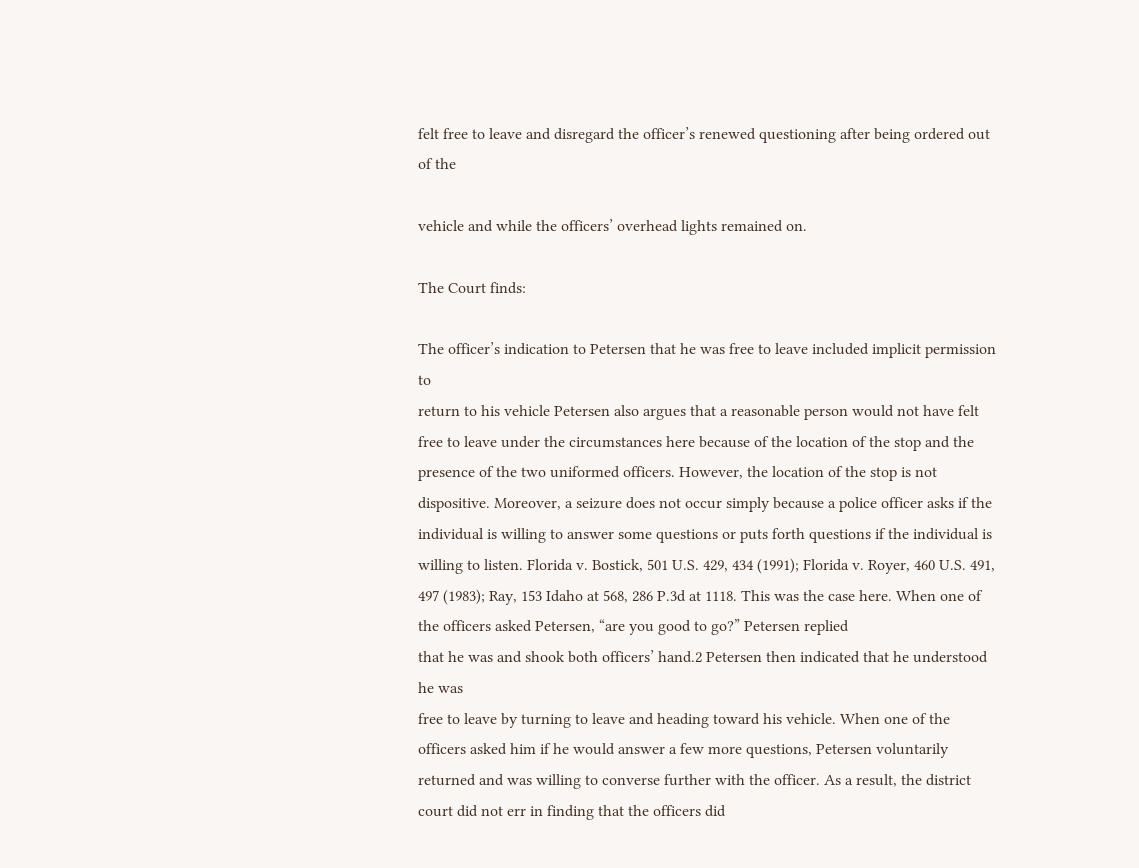felt free to leave and disregard the officer’s renewed questioning after being ordered out of the

vehicle and while the officers’ overhead lights remained on.

The Court finds:

The officer’s indication to Petersen that he was free to leave included implicit permission to
return to his vehicle Petersen also argues that a reasonable person would not have felt free to leave under the circumstances here because of the location of the stop and the presence of the two uniformed officers. However, the location of the stop is not dispositive. Moreover, a seizure does not occur simply because a police officer asks if the individual is willing to answer some questions or puts forth questions if the individual is willing to listen. Florida v. Bostick, 501 U.S. 429, 434 (1991); Florida v. Royer, 460 U.S. 491, 497 (1983); Ray, 153 Idaho at 568, 286 P.3d at 1118. This was the case here. When one of the officers asked Petersen, “are you good to go?” Petersen replied
that he was and shook both officers’ hand.2 Petersen then indicated that he understood he was
free to leave by turning to leave and heading toward his vehicle. When one of the officers asked him if he would answer a few more questions, Petersen voluntarily returned and was willing to converse further with the officer. As a result, the district court did not err in finding that the officers did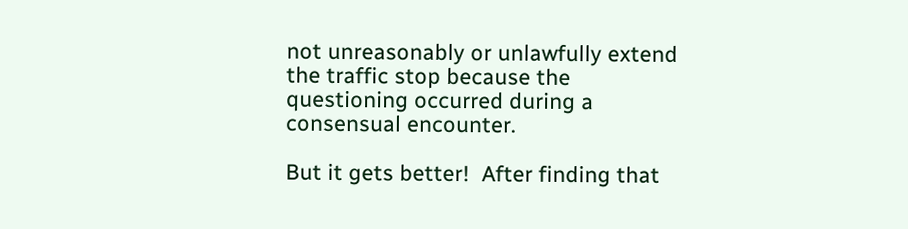not unreasonably or unlawfully extend the traffic stop because the questioning occurred during a consensual encounter.

But it gets better!  After finding that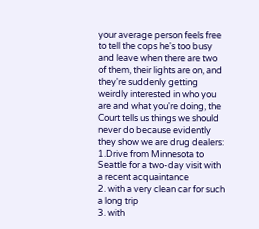your average person feels free to tell the cops he's too busy and leave when there are two of them, their lights are on, and they're suddenly getting weirdly interested in who you are and what you're doing, the Court tells us things we should never do because evidently they show we are drug dealers:
1.Drive from Minnesota to Seattle for a two-day visit with a recent acquaintance
2. with a very clean car for such a long trip
3. with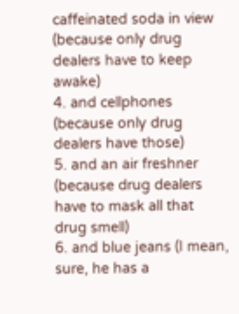caffeinated soda in view (because only drug dealers have to keep awake)
4. and cellphones (because only drug dealers have those)
5. and an air freshner (because drug dealers have to mask all that drug smell)
6. and blue jeans (I mean, sure, he has a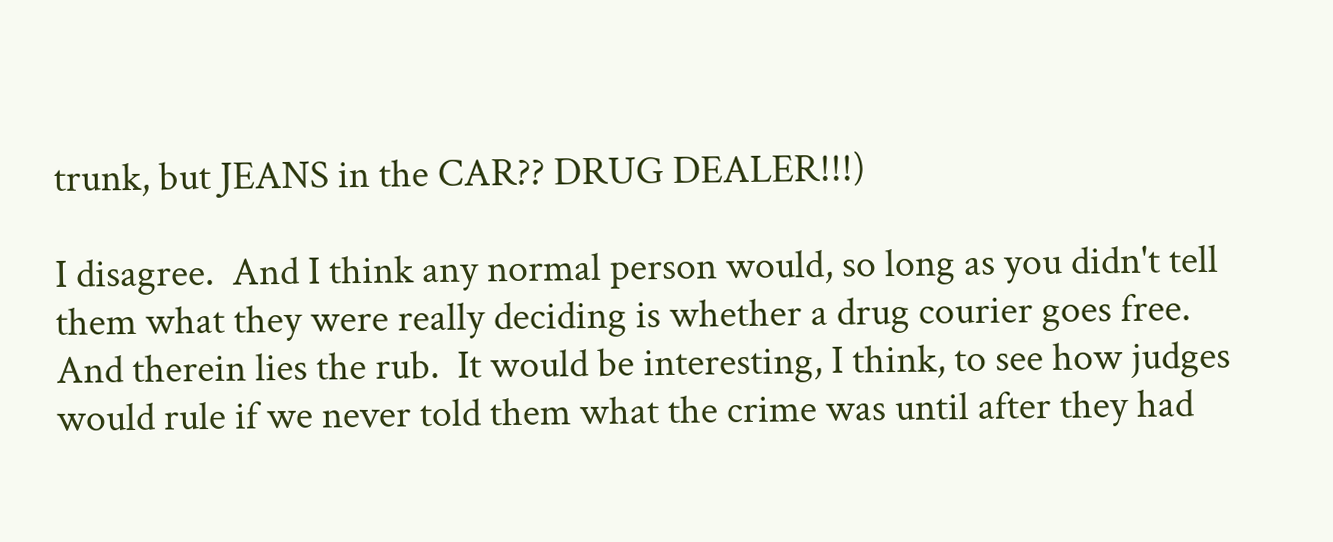trunk, but JEANS in the CAR?? DRUG DEALER!!!)

I disagree.  And I think any normal person would, so long as you didn't tell them what they were really deciding is whether a drug courier goes free.  And therein lies the rub.  It would be interesting, I think, to see how judges would rule if we never told them what the crime was until after they had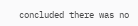concluded there was no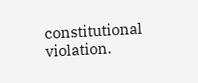constitutional violation.